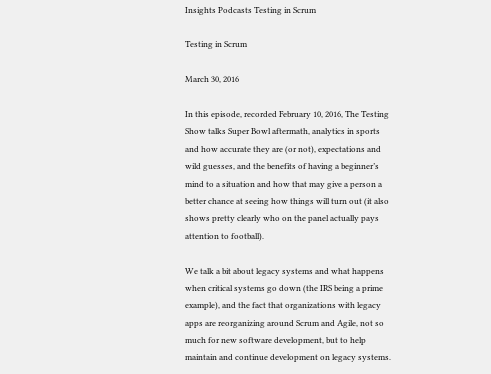Insights Podcasts Testing in Scrum

Testing in Scrum

March 30, 2016

In this episode, recorded February 10, 2016, The Testing Show talks Super Bowl aftermath, analytics in sports and how accurate they are (or not), expectations and wild guesses, and the benefits of having a beginner’s mind to a situation and how that may give a person a better chance at seeing how things will turn out (it also shows pretty clearly who on the panel actually pays attention to football).

We talk a bit about legacy systems and what happens when critical systems go down (the IRS being a prime example), and the fact that organizations with legacy apps are reorganizing around Scrum and Agile, not so much for new software development, but to help maintain and continue development on legacy systems.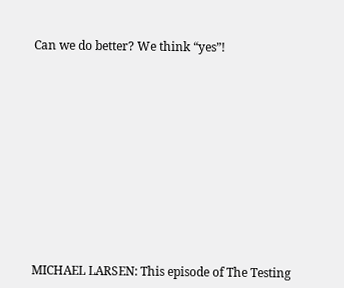Can we do better? We think “yes”!














MICHAEL LARSEN: This episode of The Testing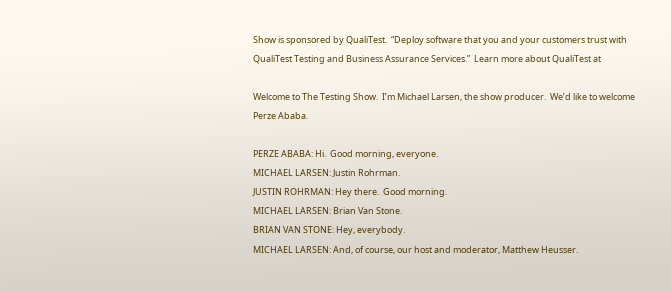Show is sponsored by QualiTest.  “Deploy software that you and your customers trust with QualiTest Testing and Business Assurance Services.”  Learn more about QualiTest at

Welcome to The Testing Show.  I’m Michael Larsen, the show producer.  We’d like to welcome Perze Ababa.

PERZE ABABA: Hi.  Good morning, everyone.
MICHAEL LARSEN: Justin Rohrman.
JUSTIN ROHRMAN: Hey there.  Good morning.
MICHAEL LARSEN: Brian Van Stone.
BRIAN VAN STONE: Hey, everybody.
MICHAEL LARSEN: And, of course, our host and moderator, Matthew Heusser.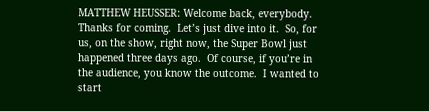MATTHEW HEUSSER: Welcome back, everybody.  Thanks for coming.  Let’s just dive into it.  So, for us, on the show, right now, the Super Bowl just happened three days ago.  Of course, if you’re in the audience, you know the outcome.  I wanted to start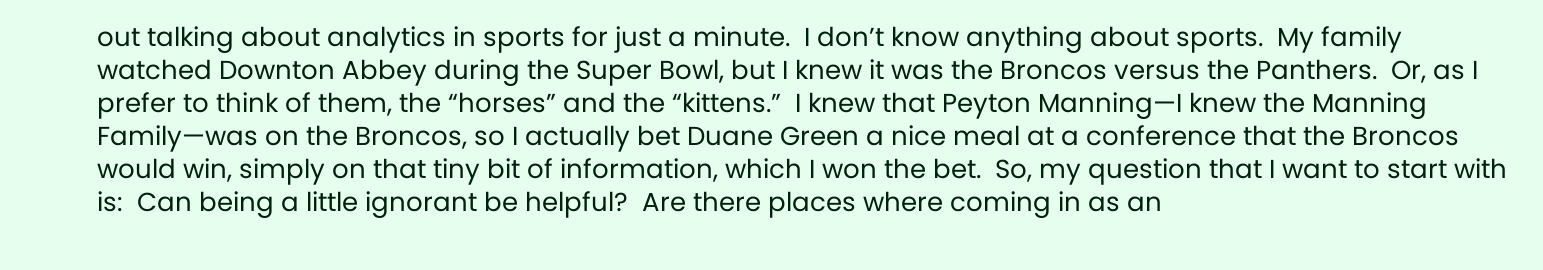out talking about analytics in sports for just a minute.  I don’t know anything about sports.  My family watched Downton Abbey during the Super Bowl, but I knew it was the Broncos versus the Panthers.  Or, as I prefer to think of them, the “horses” and the “kittens.”  I knew that Peyton Manning—I knew the Manning Family—was on the Broncos, so I actually bet Duane Green a nice meal at a conference that the Broncos would win, simply on that tiny bit of information, which I won the bet.  So, my question that I want to start with is:  Can being a little ignorant be helpful?  Are there places where coming in as an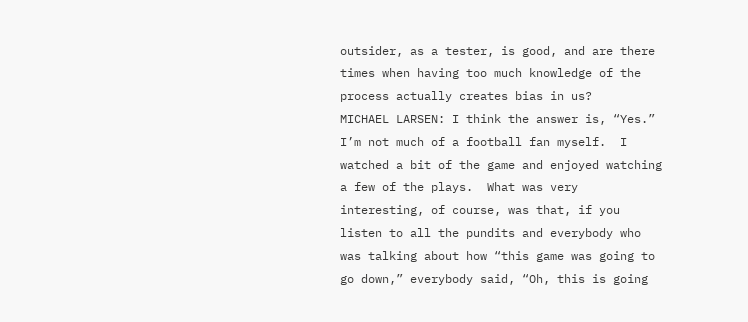outsider, as a tester, is good, and are there times when having too much knowledge of the process actually creates bias in us?
MICHAEL LARSEN: I think the answer is, “Yes.”  I’m not much of a football fan myself.  I watched a bit of the game and enjoyed watching a few of the plays.  What was very interesting, of course, was that, if you listen to all the pundits and everybody who was talking about how “this game was going to go down,” everybody said, “Oh, this is going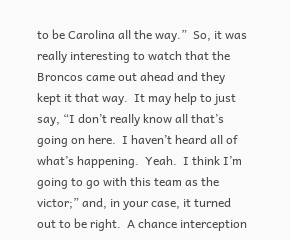to be Carolina all the way.”  So, it was really interesting to watch that the Broncos came out ahead and they kept it that way.  It may help to just say, “I don’t really know all that’s going on here.  I haven’t heard all of what’s happening.  Yeah.  I think I’m going to go with this team as the victor;” and, in your case, it turned out to be right.  A chance interception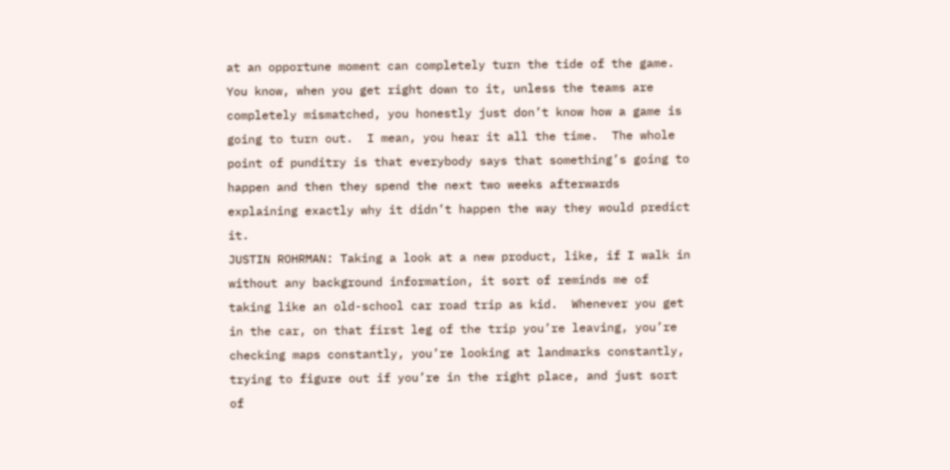at an opportune moment can completely turn the tide of the game.  You know, when you get right down to it, unless the teams are completely mismatched, you honestly just don’t know how a game is going to turn out.  I mean, you hear it all the time.  The whole point of punditry is that everybody says that something’s going to happen and then they spend the next two weeks afterwards explaining exactly why it didn’t happen the way they would predict it.
JUSTIN ROHRMAN: Taking a look at a new product, like, if I walk in without any background information, it sort of reminds me of taking like an old-school car road trip as kid.  Whenever you get in the car, on that first leg of the trip you’re leaving, you’re checking maps constantly, you’re looking at landmarks constantly, trying to figure out if you’re in the right place, and just sort of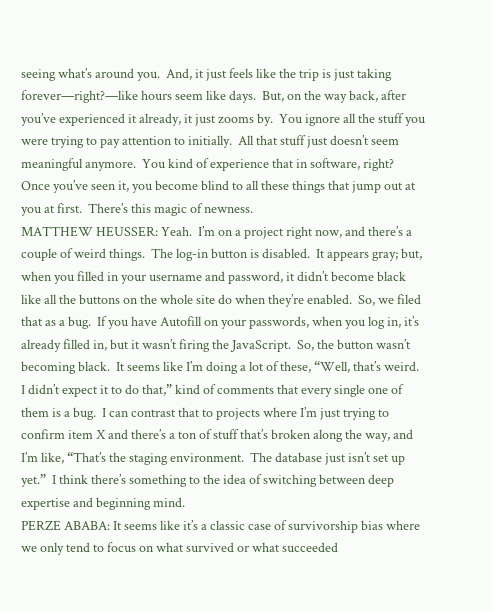seeing what’s around you.  And, it just feels like the trip is just taking forever—right?—like hours seem like days.  But, on the way back, after you’ve experienced it already, it just zooms by.  You ignore all the stuff you were trying to pay attention to initially.  All that stuff just doesn’t seem meaningful anymore.  You kind of experience that in software, right?  Once you’ve seen it, you become blind to all these things that jump out at you at first.  There’s this magic of newness.
MATTHEW HEUSSER: Yeah.  I’m on a project right now, and there’s a couple of weird things.  The log-in button is disabled.  It appears gray; but, when you filled in your username and password, it didn’t become black like all the buttons on the whole site do when they’re enabled.  So, we filed that as a bug.  If you have Autofill on your passwords, when you log in, it’s already filled in, but it wasn’t firing the JavaScript.  So, the button wasn’t becoming black.  It seems like I’m doing a lot of these, “Well, that’s weird.  I didn’t expect it to do that,” kind of comments that every single one of them is a bug.  I can contrast that to projects where I’m just trying to confirm item X and there’s a ton of stuff that’s broken along the way, and I’m like, “That’s the staging environment.  The database just isn’t set up yet.”  I think there’s something to the idea of switching between deep expertise and beginning mind.
PERZE ABABA: It seems like it’s a classic case of survivorship bias where we only tend to focus on what survived or what succeeded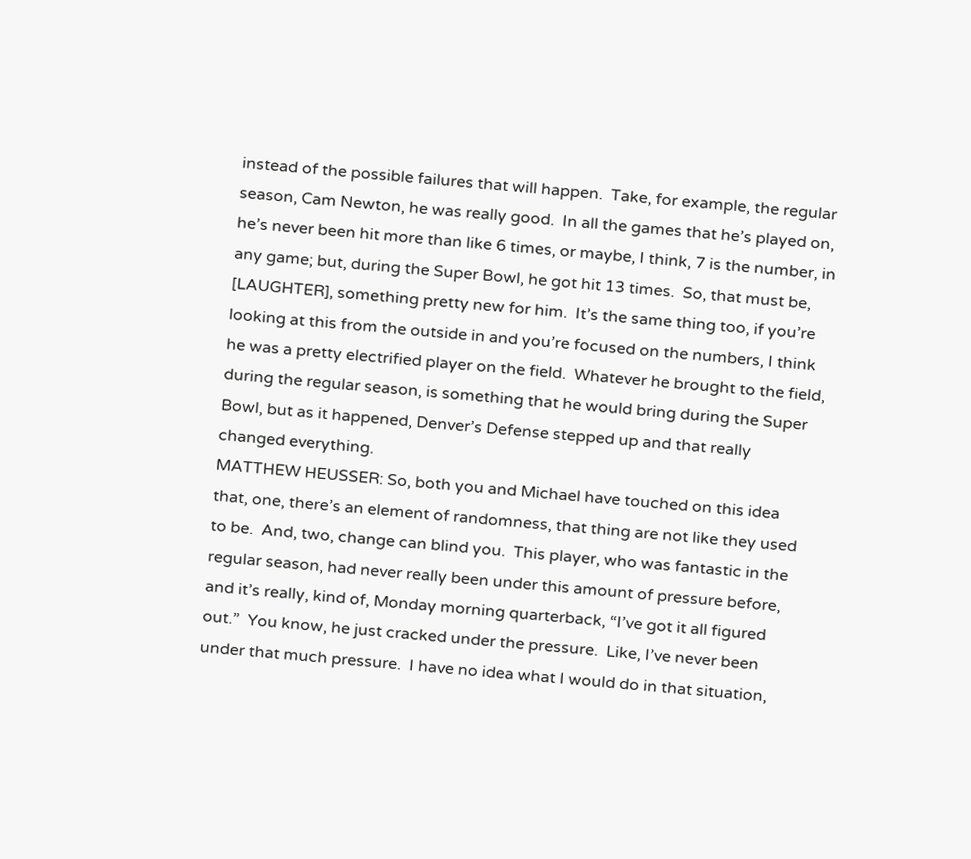instead of the possible failures that will happen.  Take, for example, the regular season, Cam Newton, he was really good.  In all the games that he’s played on, he’s never been hit more than like 6 times, or maybe, I think, 7 is the number, in any game; but, during the Super Bowl, he got hit 13 times.  So, that must be, [LAUGHTER], something pretty new for him.  It’s the same thing too, if you’re looking at this from the outside in and you’re focused on the numbers, I think he was a pretty electrified player on the field.  Whatever he brought to the field, during the regular season, is something that he would bring during the Super Bowl, but as it happened, Denver’s Defense stepped up and that really changed everything.
MATTHEW HEUSSER: So, both you and Michael have touched on this idea that, one, there’s an element of randomness, that thing are not like they used to be.  And, two, change can blind you.  This player, who was fantastic in the regular season, had never really been under this amount of pressure before, and it’s really, kind of, Monday morning quarterback, “I’ve got it all figured out.”  You know, he just cracked under the pressure.  Like, I’ve never been under that much pressure.  I have no idea what I would do in that situation,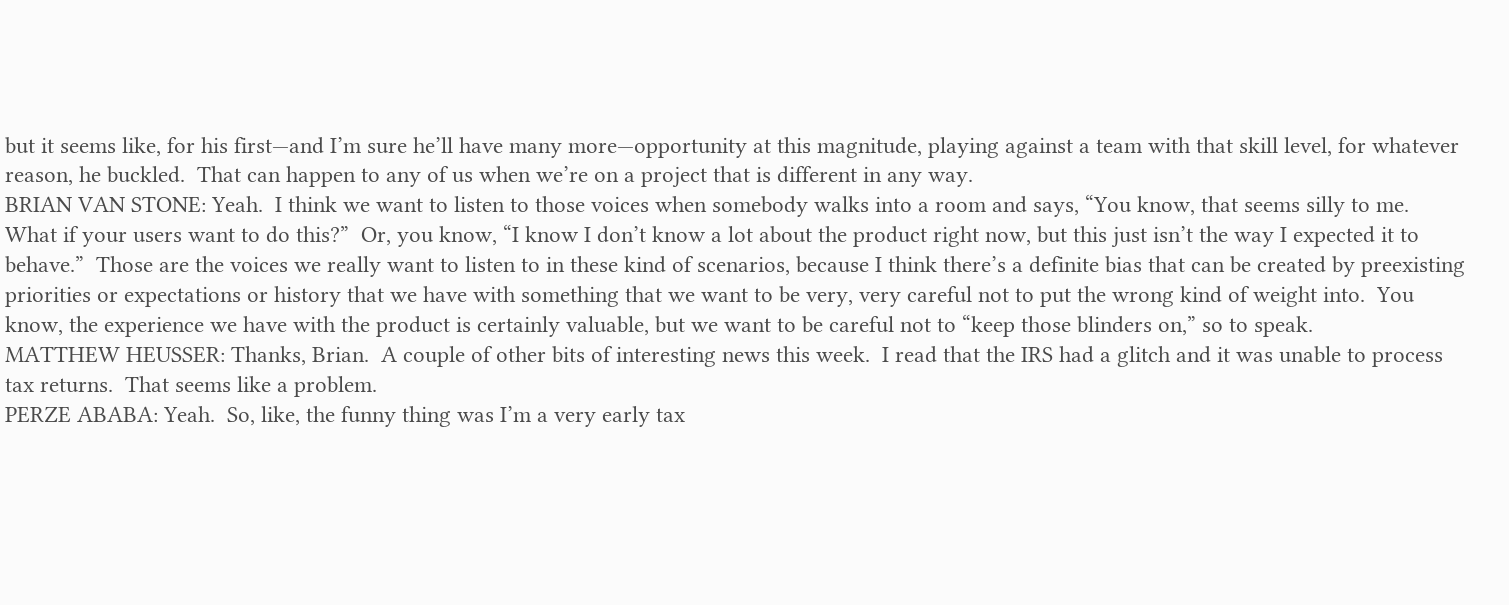but it seems like, for his first—and I’m sure he’ll have many more—opportunity at this magnitude, playing against a team with that skill level, for whatever reason, he buckled.  That can happen to any of us when we’re on a project that is different in any way.
BRIAN VAN STONE: Yeah.  I think we want to listen to those voices when somebody walks into a room and says, “You know, that seems silly to me.  What if your users want to do this?”  Or, you know, “I know I don’t know a lot about the product right now, but this just isn’t the way I expected it to behave.”  Those are the voices we really want to listen to in these kind of scenarios, because I think there’s a definite bias that can be created by preexisting priorities or expectations or history that we have with something that we want to be very, very careful not to put the wrong kind of weight into.  You know, the experience we have with the product is certainly valuable, but we want to be careful not to “keep those blinders on,” so to speak.
MATTHEW HEUSSER: Thanks, Brian.  A couple of other bits of interesting news this week.  I read that the IRS had a glitch and it was unable to process tax returns.  That seems like a problem.
PERZE ABABA: Yeah.  So, like, the funny thing was I’m a very early tax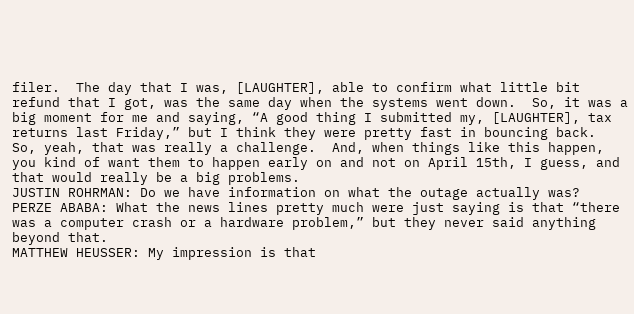filer.  The day that I was, [LAUGHTER], able to confirm what little bit refund that I got, was the same day when the systems went down.  So, it was a big moment for me and saying, “A good thing I submitted my, [LAUGHTER], tax returns last Friday,” but I think they were pretty fast in bouncing back.  So, yeah, that was really a challenge.  And, when things like this happen, you kind of want them to happen early on and not on April 15th, I guess, and that would really be a big problems.
JUSTIN ROHRMAN: Do we have information on what the outage actually was?
PERZE ABABA: What the news lines pretty much were just saying is that “there was a computer crash or a hardware problem,” but they never said anything beyond that.
MATTHEW HEUSSER: My impression is that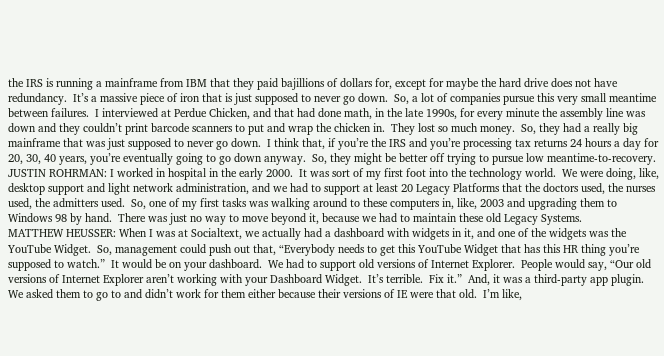the IRS is running a mainframe from IBM that they paid bajillions of dollars for, except for maybe the hard drive does not have redundancy.  It’s a massive piece of iron that is just supposed to never go down.  So, a lot of companies pursue this very small meantime between failures.  I interviewed at Perdue Chicken, and that had done math, in the late 1990s, for every minute the assembly line was down and they couldn’t print barcode scanners to put and wrap the chicken in.  They lost so much money.  So, they had a really big mainframe that was just supposed to never go down.  I think that, if you’re the IRS and you’re processing tax returns 24 hours a day for 20, 30, 40 years, you’re eventually going to go down anyway.  So, they might be better off trying to pursue low meantime‑to‑recovery.
JUSTIN ROHRMAN: I worked in hospital in the early 2000.  It was sort of my first foot into the technology world.  We were doing, like, desktop support and light network administration, and we had to support at least 20 Legacy Platforms that the doctors used, the nurses used, the admitters used.  So, one of my first tasks was walking around to these computers in, like, 2003 and upgrading them to Windows 98 by hand.  There was just no way to move beyond it, because we had to maintain these old Legacy Systems.
MATTHEW HEUSSER: When I was at Socialtext, we actually had a dashboard with widgets in it, and one of the widgets was the YouTube Widget.  So, management could push out that, “Everybody needs to get this YouTube Widget that has this HR thing you’re supposed to watch.”  It would be on your dashboard.  We had to support old versions of Internet Explorer.  People would say, “Our old versions of Internet Explorer aren’t working with your Dashboard Widget.  It’s terrible.  Fix it.”  And, it was a third-party app plugin.  We asked them to go to and didn’t work for them either because their versions of IE were that old.  I’m like,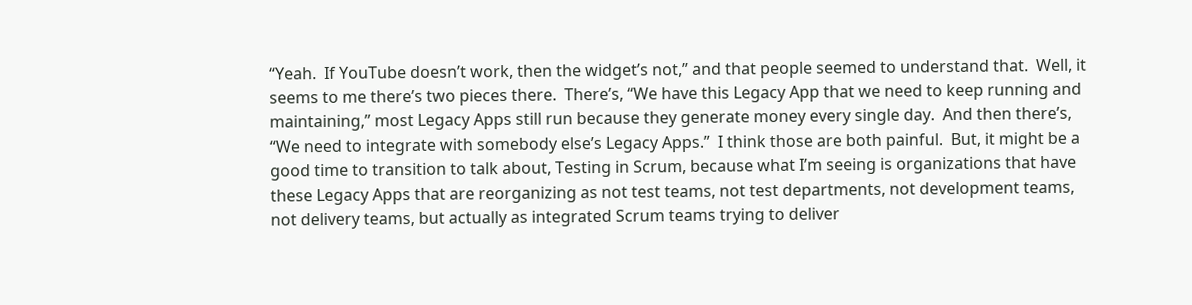“Yeah.  If YouTube doesn’t work, then the widget’s not,” and that people seemed to understand that.  Well, it seems to me there’s two pieces there.  There’s, “We have this Legacy App that we need to keep running and maintaining,” most Legacy Apps still run because they generate money every single day.  And then there’s, “We need to integrate with somebody else’s Legacy Apps.”  I think those are both painful.  But, it might be a good time to transition to talk about, Testing in Scrum, because what I’m seeing is organizations that have these Legacy Apps that are reorganizing as not test teams, not test departments, not development teams, not delivery teams, but actually as integrated Scrum teams trying to deliver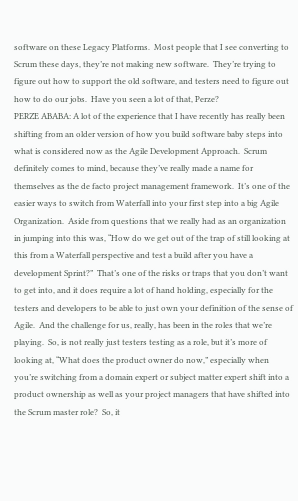software on these Legacy Platforms.  Most people that I see converting to Scrum these days, they’re not making new software.  They’re trying to figure out how to support the old software, and testers need to figure out how to do our jobs.  Have you seen a lot of that, Perze?
PERZE ABABA: A lot of the experience that I have recently has really been shifting from an older version of how you build software baby steps into what is considered now as the Agile Development Approach.  Scrum definitely comes to mind, because they’ve really made a name for themselves as the de facto project management framework.  It’s one of the easier ways to switch from Waterfall into your first step into a big Agile Organization.  Aside from questions that we really had as an organization in jumping into this was, “How do we get out of the trap of still looking at this from a Waterfall perspective and test a build after you have a development Sprint?”  That’s one of the risks or traps that you don’t want to get into, and it does require a lot of hand holding, especially for the testers and developers to be able to just own your definition of the sense of Agile.  And the challenge for us, really, has been in the roles that we’re playing.  So, is not really just testers testing as a role, but it’s more of looking at, “What does the product owner do now,” especially when you’re switching from a domain expert or subject matter expert shift into a product ownership as well as your project managers that have shifted into the Scrum master role?  So, it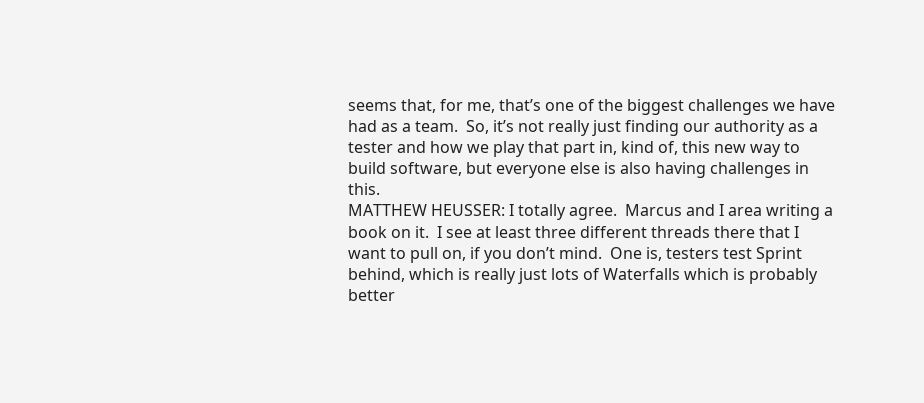seems that, for me, that’s one of the biggest challenges we have had as a team.  So, it’s not really just finding our authority as a tester and how we play that part in, kind of, this new way to build software, but everyone else is also having challenges in this.
MATTHEW HEUSSER: I totally agree.  Marcus and I area writing a book on it.  I see at least three different threads there that I want to pull on, if you don’t mind.  One is, testers test Sprint behind, which is really just lots of Waterfalls which is probably better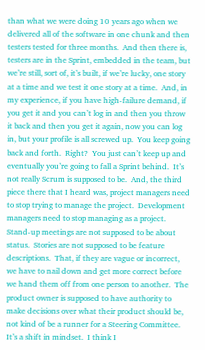than what we were doing 10 years ago when we delivered all of the software in one chunk and then testers tested for three months.  And then there is, testers are in the Sprint, embedded in the team, but we’re still, sort of, it’s built, if we’re lucky, one story at a time and we test it one story at a time.  And, in my experience, if you have high-failure demand, if you get it and you can’t log in and then you throw it back and then you get it again, now you can log in, but your profile is all screwed up.  You keep going back and forth.  Right?  You just can’t keep up and eventually you’re going to fall a Sprint behind.  It’s not really Scrum is supposed to be.  And, the third piece there that I heard was, project managers need to stop trying to manage the project.  Development managers need to stop managing as a project.  Stand-up meetings are not supposed to be about status.  Stories are not supposed to be feature descriptions.  That, if they are vague or incorrect, we have to nail down and get more correct before we hand them off from one person to another.  The product owner is supposed to have authority to make decisions over what their product should be, not kind of be a runner for a Steering Committee.  It’s a shift in mindset.  I think I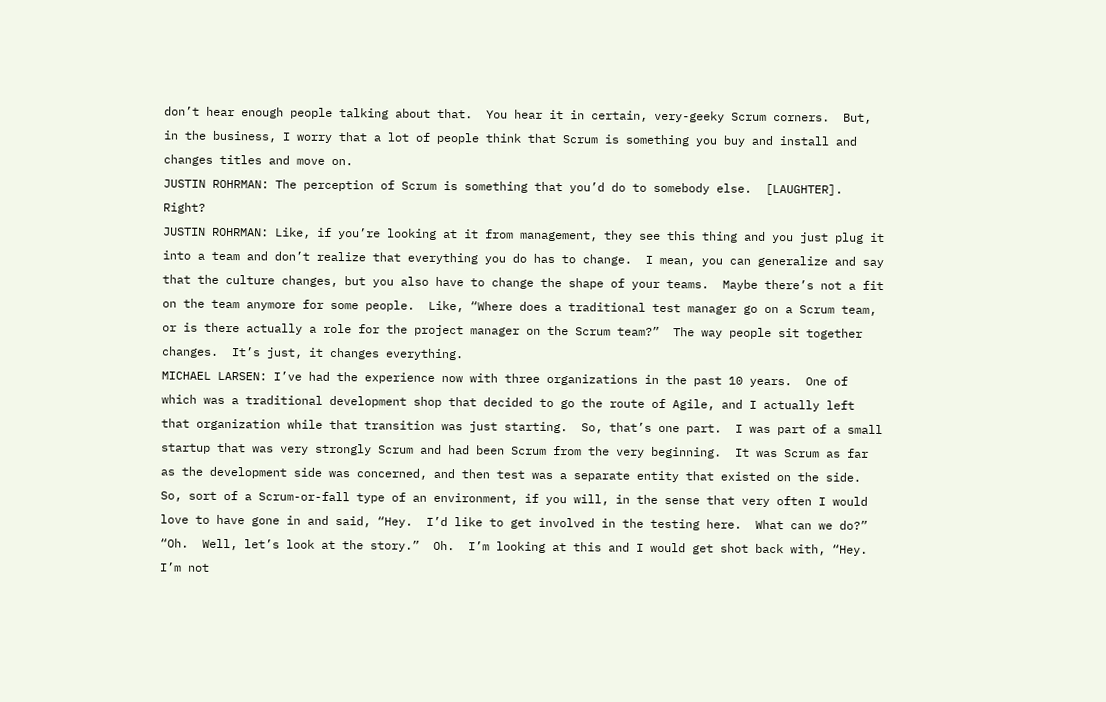don’t hear enough people talking about that.  You hear it in certain, very-geeky Scrum corners.  But, in the business, I worry that a lot of people think that Scrum is something you buy and install and changes titles and move on.
JUSTIN ROHRMAN: The perception of Scrum is something that you’d do to somebody else.  [LAUGHTER].  Right?
JUSTIN ROHRMAN: Like, if you’re looking at it from management, they see this thing and you just plug it into a team and don’t realize that everything you do has to change.  I mean, you can generalize and say that the culture changes, but you also have to change the shape of your teams.  Maybe there’s not a fit on the team anymore for some people.  Like, “Where does a traditional test manager go on a Scrum team, or is there actually a role for the project manager on the Scrum team?”  The way people sit together changes.  It’s just, it changes everything.
MICHAEL LARSEN: I’ve had the experience now with three organizations in the past 10 years.  One of which was a traditional development shop that decided to go the route of Agile, and I actually left that organization while that transition was just starting.  So, that’s one part.  I was part of a small startup that was very strongly Scrum and had been Scrum from the very beginning.  It was Scrum as far as the development side was concerned, and then test was a separate entity that existed on the side.  So, sort of a Scrum-or-fall type of an environment, if you will, in the sense that very often I would love to have gone in and said, “Hey.  I’d like to get involved in the testing here.  What can we do?”  “Oh.  Well, let’s look at the story.”  Oh.  I’m looking at this and I would get shot back with, “Hey.  I’m not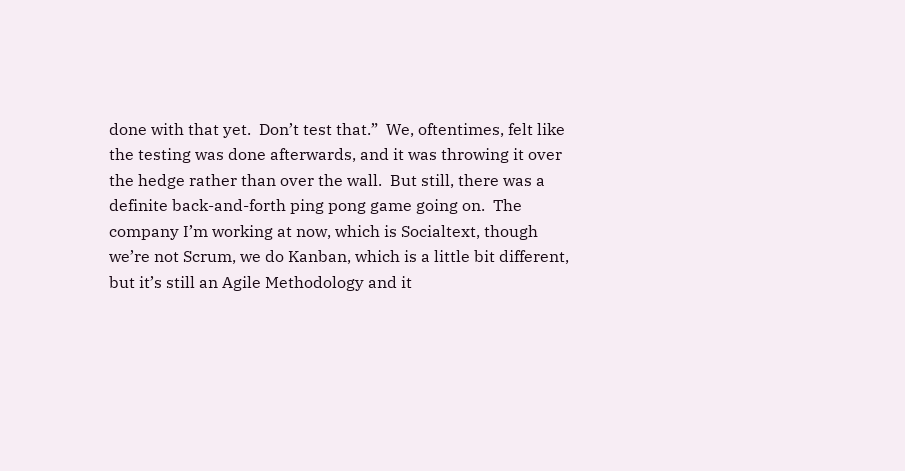done with that yet.  Don’t test that.”  We, oftentimes, felt like the testing was done afterwards, and it was throwing it over the hedge rather than over the wall.  But still, there was a definite back-and-forth ping pong game going on.  The company I’m working at now, which is Socialtext, though we’re not Scrum, we do Kanban, which is a little bit different, but it’s still an Agile Methodology and it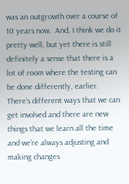was an outgrowth over a course of 10 years now.  And, I think we do it pretty well, but yet there is still definitely a sense that there is a lot of room where the testing can be done differently, earlier.  There’s different ways that we can get involved and there are new things that we learn all the time and we’re always adjusting and making changes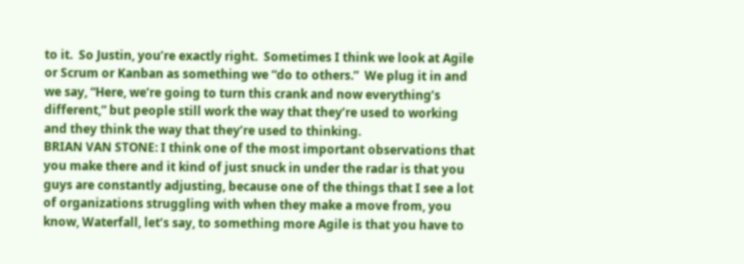to it.  So Justin, you’re exactly right.  Sometimes I think we look at Agile or Scrum or Kanban as something we “do to others.”  We plug it in and we say, “Here, we’re going to turn this crank and now everything’s different,” but people still work the way that they’re used to working and they think the way that they’re used to thinking.
BRIAN VAN STONE: I think one of the most important observations that you make there and it kind of just snuck in under the radar is that you guys are constantly adjusting, because one of the things that I see a lot of organizations struggling with when they make a move from, you know, Waterfall, let’s say, to something more Agile is that you have to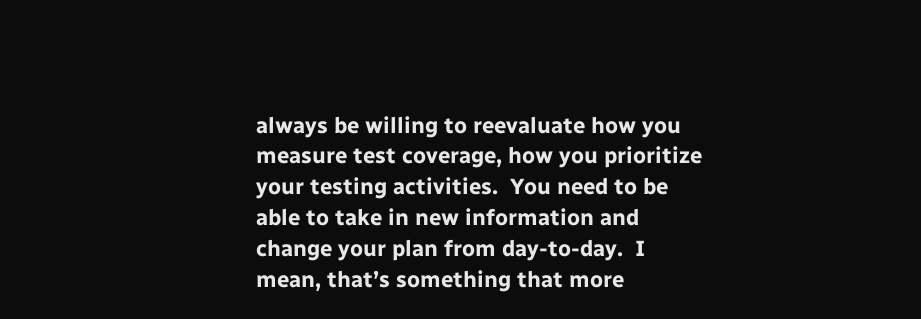always be willing to reevaluate how you measure test coverage, how you prioritize your testing activities.  You need to be able to take in new information and change your plan from day-to-day.  I mean, that’s something that more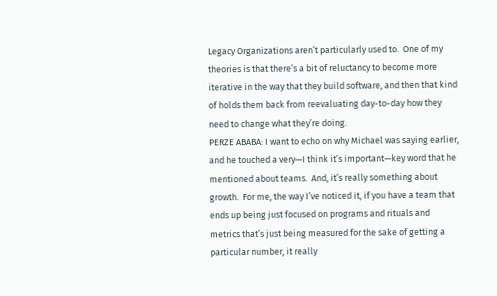Legacy Organizations aren’t particularly used to.  One of my theories is that there’s a bit of reluctancy to become more iterative in the way that they build software, and then that kind of holds them back from reevaluating day-to-day how they need to change what they’re doing.
PERZE ABABA: I want to echo on why Michael was saying earlier, and he touched a very—I think it’s important—key word that he mentioned about teams.  And, it’s really something about growth.  For me, the way I’ve noticed it, if you have a team that ends up being just focused on programs and rituals and metrics that’s just being measured for the sake of getting a particular number, it really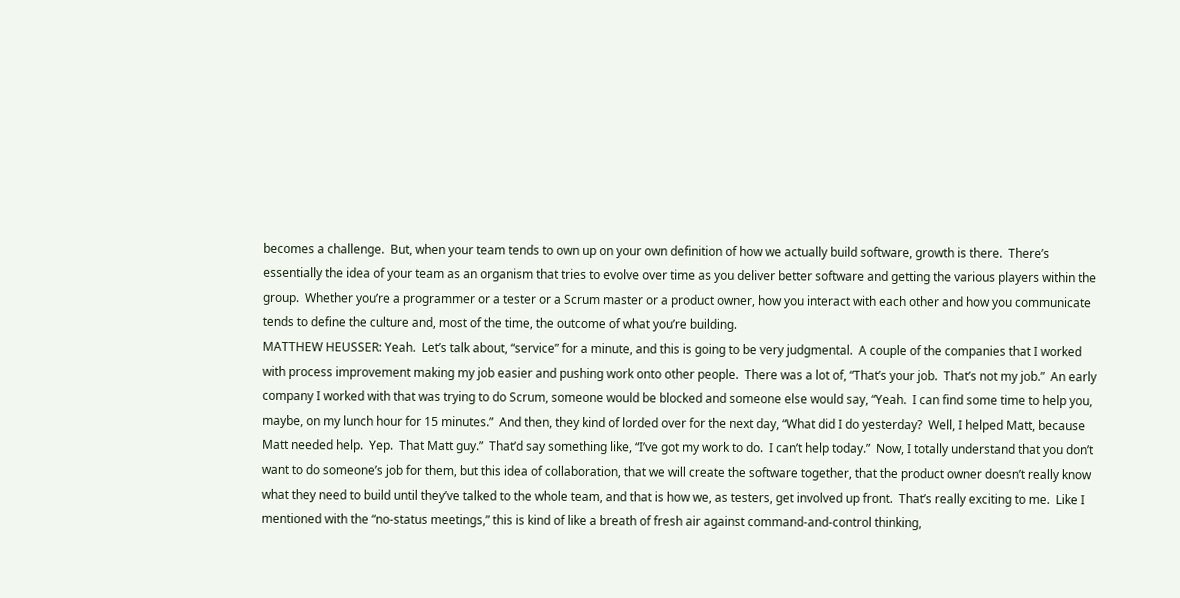becomes a challenge.  But, when your team tends to own up on your own definition of how we actually build software, growth is there.  There’s essentially the idea of your team as an organism that tries to evolve over time as you deliver better software and getting the various players within the group.  Whether you’re a programmer or a tester or a Scrum master or a product owner, how you interact with each other and how you communicate tends to define the culture and, most of the time, the outcome of what you’re building.
MATTHEW HEUSSER: Yeah.  Let’s talk about, “service” for a minute, and this is going to be very judgmental.  A couple of the companies that I worked with process improvement making my job easier and pushing work onto other people.  There was a lot of, “That’s your job.  That’s not my job.”  An early company I worked with that was trying to do Scrum, someone would be blocked and someone else would say, “Yeah.  I can find some time to help you, maybe, on my lunch hour for 15 minutes.”  And then, they kind of lorded over for the next day, “What did I do yesterday?  Well, I helped Matt, because Matt needed help.  Yep.  That Matt guy.”  That’d say something like, “I’ve got my work to do.  I can’t help today.”  Now, I totally understand that you don’t want to do someone’s job for them, but this idea of collaboration, that we will create the software together, that the product owner doesn’t really know what they need to build until they’ve talked to the whole team, and that is how we, as testers, get involved up front.  That’s really exciting to me.  Like I mentioned with the “no-status meetings,” this is kind of like a breath of fresh air against command-and-control thinking,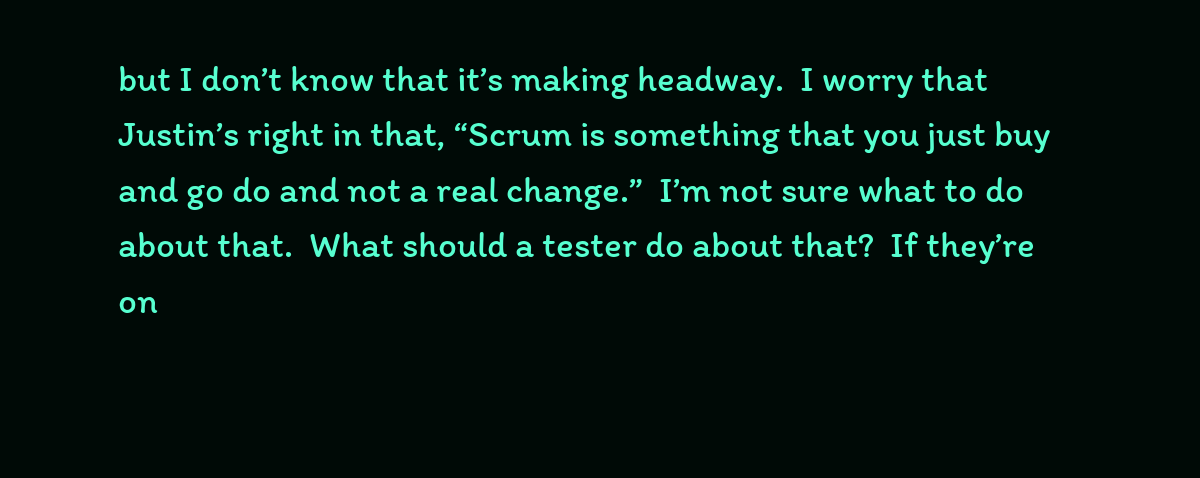but I don’t know that it’s making headway.  I worry that Justin’s right in that, “Scrum is something that you just buy and go do and not a real change.”  I’m not sure what to do about that.  What should a tester do about that?  If they’re on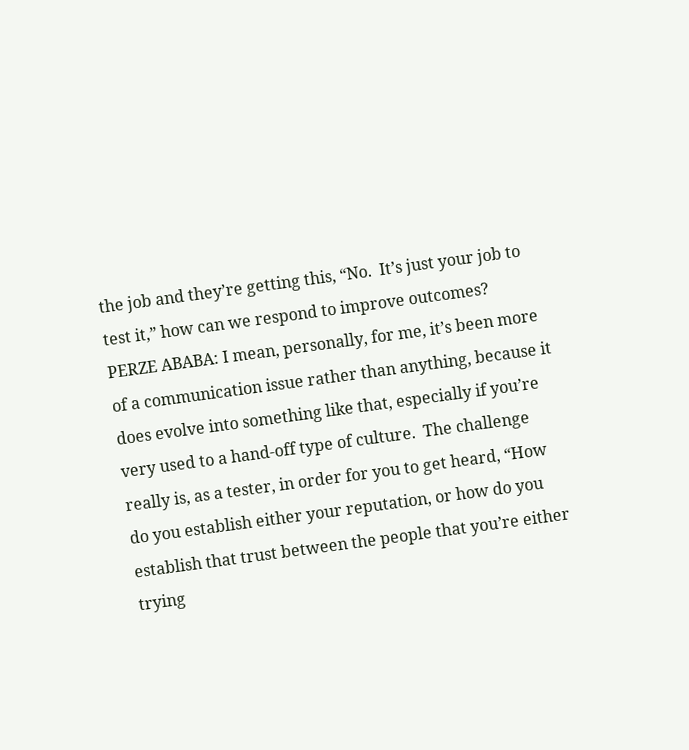the job and they’re getting this, “No.  It’s just your job to test it,” how can we respond to improve outcomes?
PERZE ABABA: I mean, personally, for me, it’s been more of a communication issue rather than anything, because it does evolve into something like that, especially if you’re very used to a hand-off type of culture.  The challenge really is, as a tester, in order for you to get heard, “How do you establish either your reputation, or how do you establish that trust between the people that you’re either trying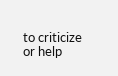to criticize or help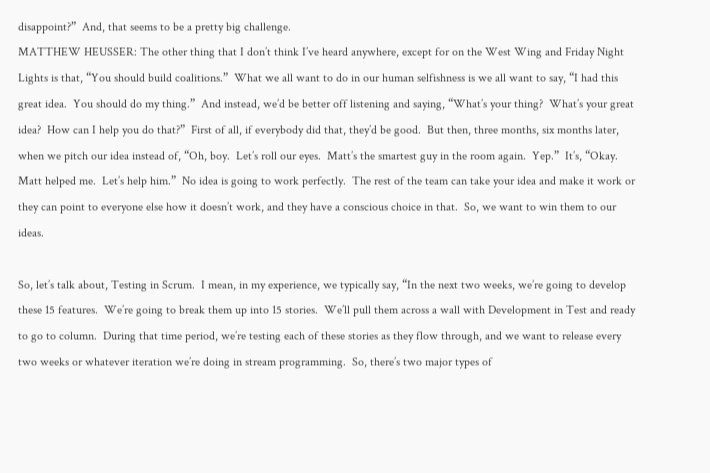disappoint?”  And, that seems to be a pretty big challenge.
MATTHEW HEUSSER: The other thing that I don’t think I’ve heard anywhere, except for on the West Wing and Friday Night Lights is that, “You should build coalitions.”  What we all want to do in our human selfishness is we all want to say, “I had this great idea.  You should do my thing.”  And instead, we’d be better off listening and saying, “What’s your thing?  What’s your great idea?  How can I help you do that?”  First of all, if everybody did that, they’d be good.  But then, three months, six months later, when we pitch our idea instead of, “Oh, boy.  Let’s roll our eyes.  Matt’s the smartest guy in the room again.  Yep.”  It’s, “Okay.  Matt helped me.  Let’s help him.”  No idea is going to work perfectly.  The rest of the team can take your idea and make it work or they can point to everyone else how it doesn’t work, and they have a conscious choice in that.  So, we want to win them to our ideas.

So, let’s talk about, Testing in Scrum.  I mean, in my experience, we typically say, “In the next two weeks, we’re going to develop these 15 features.  We’re going to break them up into 15 stories.  We’ll pull them across a wall with Development in Test and ready to go to column.  During that time period, we’re testing each of these stories as they flow through, and we want to release every two weeks or whatever iteration we’re doing in stream programming.  So, there’s two major types of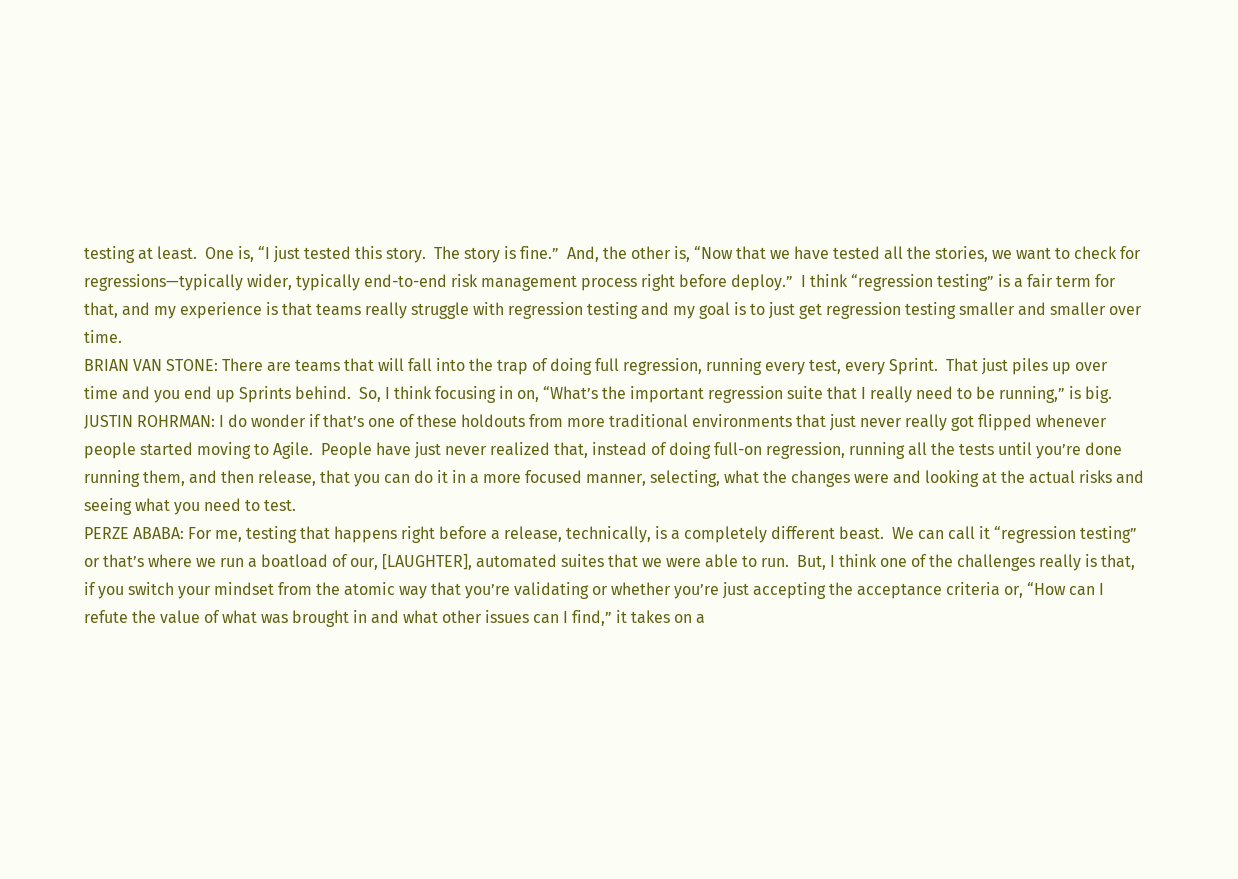testing at least.  One is, “I just tested this story.  The story is fine.”  And, the other is, “Now that we have tested all the stories, we want to check for regressions—typically wider, typically end-to-end risk management process right before deploy.”  I think “regression testing” is a fair term for that, and my experience is that teams really struggle with regression testing and my goal is to just get regression testing smaller and smaller over time.
BRIAN VAN STONE: There are teams that will fall into the trap of doing full regression, running every test, every Sprint.  That just piles up over time and you end up Sprints behind.  So, I think focusing in on, “What’s the important regression suite that I really need to be running,” is big.
JUSTIN ROHRMAN: I do wonder if that’s one of these holdouts from more traditional environments that just never really got flipped whenever people started moving to Agile.  People have just never realized that, instead of doing full-on regression, running all the tests until you’re done running them, and then release, that you can do it in a more focused manner, selecting, what the changes were and looking at the actual risks and seeing what you need to test.
PERZE ABABA: For me, testing that happens right before a release, technically, is a completely different beast.  We can call it “regression testing” or that’s where we run a boatload of our, [LAUGHTER], automated suites that we were able to run.  But, I think one of the challenges really is that, if you switch your mindset from the atomic way that you’re validating or whether you’re just accepting the acceptance criteria or, “How can I refute the value of what was brought in and what other issues can I find,” it takes on a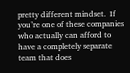pretty different mindset.  If you’re one of these companies who actually can afford to have a completely separate team that does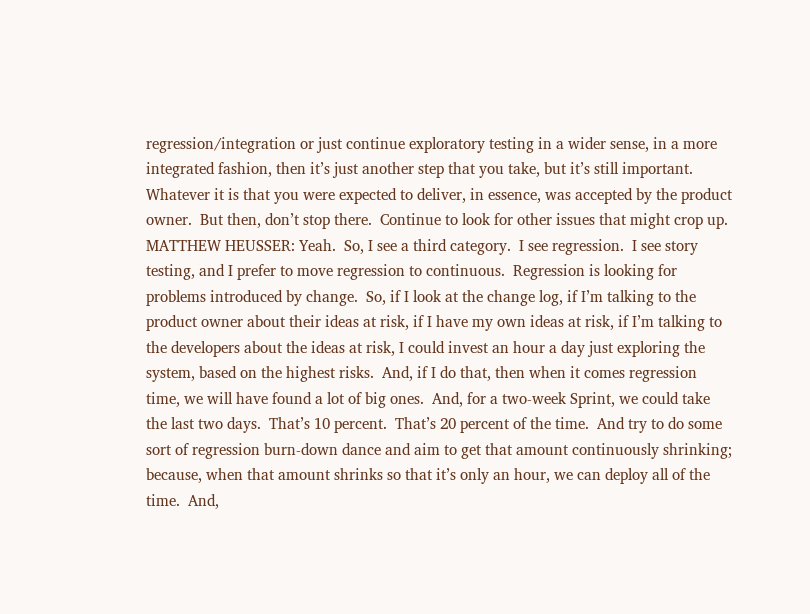regression/integration or just continue exploratory testing in a wider sense, in a more integrated fashion, then it’s just another step that you take, but it’s still important.  Whatever it is that you were expected to deliver, in essence, was accepted by the product owner.  But then, don’t stop there.  Continue to look for other issues that might crop up.
MATTHEW HEUSSER: Yeah.  So, I see a third category.  I see regression.  I see story testing, and I prefer to move regression to continuous.  Regression is looking for problems introduced by change.  So, if I look at the change log, if I’m talking to the product owner about their ideas at risk, if I have my own ideas at risk, if I’m talking to the developers about the ideas at risk, I could invest an hour a day just exploring the system, based on the highest risks.  And, if I do that, then when it comes regression time, we will have found a lot of big ones.  And, for a two-week Sprint, we could take the last two days.  That’s 10 percent.  That’s 20 percent of the time.  And try to do some sort of regression burn-down dance and aim to get that amount continuously shrinking; because, when that amount shrinks so that it’s only an hour, we can deploy all of the time.  And,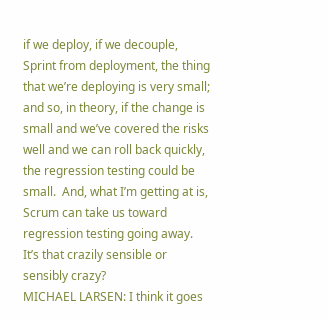if we deploy, if we decouple, Sprint from deployment, the thing that we’re deploying is very small; and so, in theory, if the change is small and we’ve covered the risks well and we can roll back quickly, the regression testing could be small.  And, what I’m getting at is, Scrum can take us toward regression testing going away.  It’s that crazily sensible or sensibly crazy?
MICHAEL LARSEN: I think it goes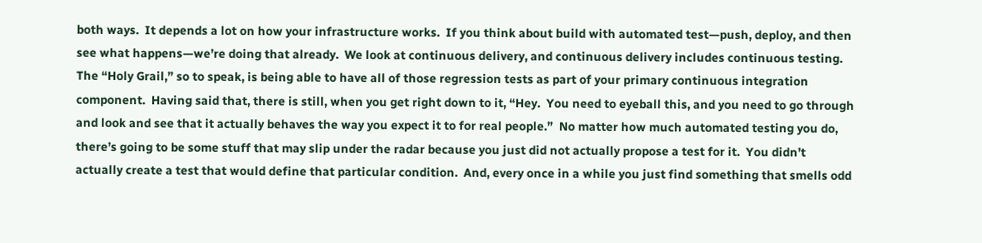both ways.  It depends a lot on how your infrastructure works.  If you think about build with automated test—push, deploy, and then see what happens—we’re doing that already.  We look at continuous delivery, and continuous delivery includes continuous testing.  The “Holy Grail,” so to speak, is being able to have all of those regression tests as part of your primary continuous integration component.  Having said that, there is still, when you get right down to it, “Hey.  You need to eyeball this, and you need to go through and look and see that it actually behaves the way you expect it to for real people.”  No matter how much automated testing you do, there’s going to be some stuff that may slip under the radar because you just did not actually propose a test for it.  You didn’t actually create a test that would define that particular condition.  And, every once in a while you just find something that smells odd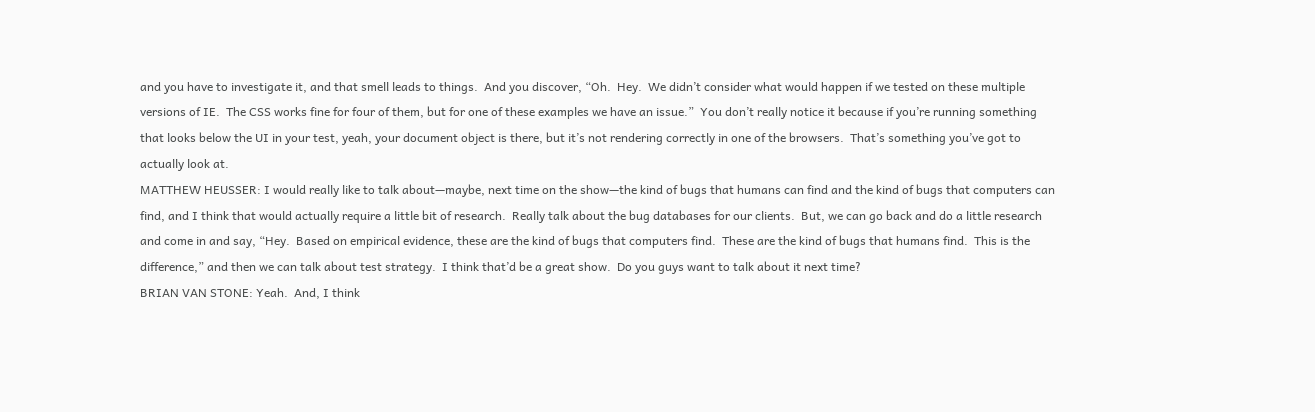and you have to investigate it, and that smell leads to things.  And you discover, “Oh.  Hey.  We didn’t consider what would happen if we tested on these multiple versions of IE.  The CSS works fine for four of them, but for one of these examples we have an issue.”  You don’t really notice it because if you’re running something that looks below the UI in your test, yeah, your document object is there, but it’s not rendering correctly in one of the browsers.  That’s something you’ve got to actually look at.
MATTHEW HEUSSER: I would really like to talk about—maybe, next time on the show—the kind of bugs that humans can find and the kind of bugs that computers can find, and I think that would actually require a little bit of research.  Really talk about the bug databases for our clients.  But, we can go back and do a little research and come in and say, “Hey.  Based on empirical evidence, these are the kind of bugs that computers find.  These are the kind of bugs that humans find.  This is the difference,” and then we can talk about test strategy.  I think that’d be a great show.  Do you guys want to talk about it next time?
BRIAN VAN STONE: Yeah.  And, I think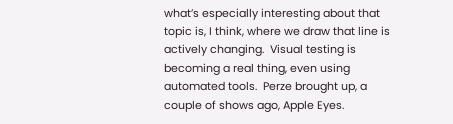what’s especially interesting about that topic is, I think, where we draw that line is actively changing.  Visual testing is becoming a real thing, even using automated tools.  Perze brought up, a couple of shows ago, Apple Eyes.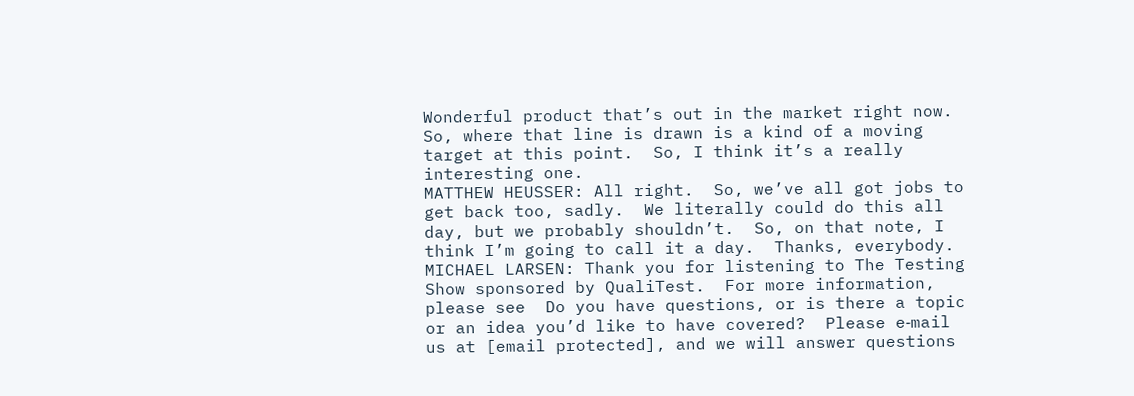Wonderful product that’s out in the market right now.  So, where that line is drawn is a kind of a moving target at this point.  So, I think it’s a really interesting one.
MATTHEW HEUSSER: All right.  So, we’ve all got jobs to get back too, sadly.  We literally could do this all day, but we probably shouldn’t.  So, on that note, I think I’m going to call it a day.  Thanks, everybody.
MICHAEL LARSEN: Thank you for listening to The Testing Show sponsored by QualiTest.  For more information, please see  Do you have questions, or is there a topic or an idea you’d like to have covered?  Please e‑mail us at [email protected], and we will answer questions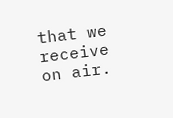that we receive on air.